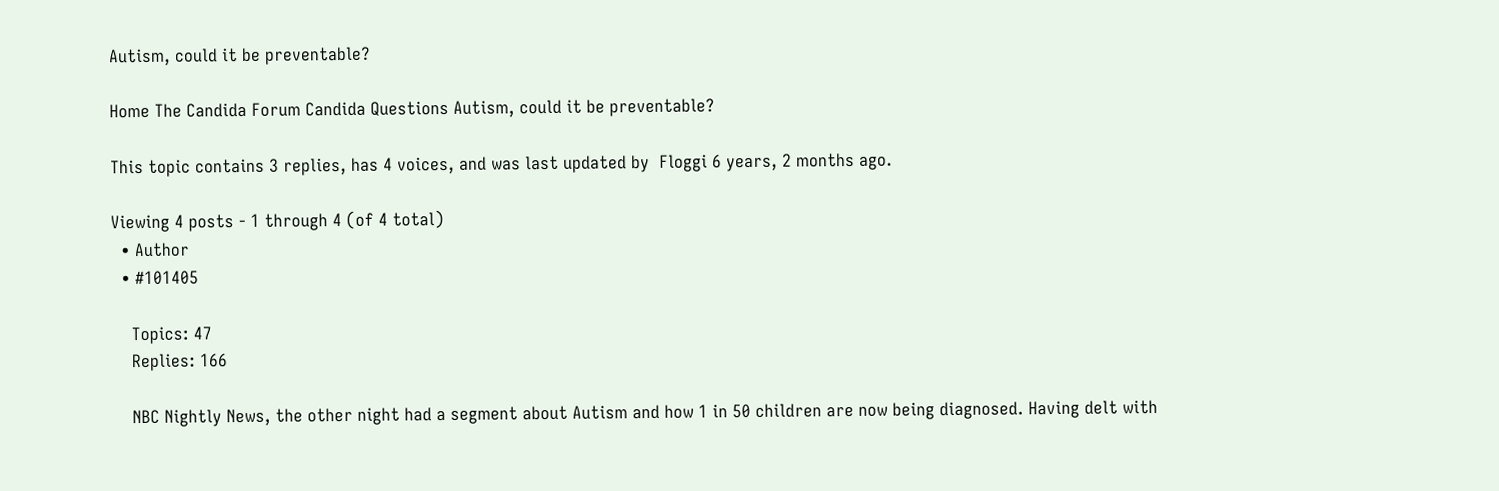Autism, could it be preventable?

Home The Candida Forum Candida Questions Autism, could it be preventable?

This topic contains 3 replies, has 4 voices, and was last updated by  Floggi 6 years, 2 months ago.

Viewing 4 posts - 1 through 4 (of 4 total)
  • Author
  • #101405

    Topics: 47
    Replies: 166

    NBC Nightly News, the other night had a segment about Autism and how 1 in 50 children are now being diagnosed. Having delt with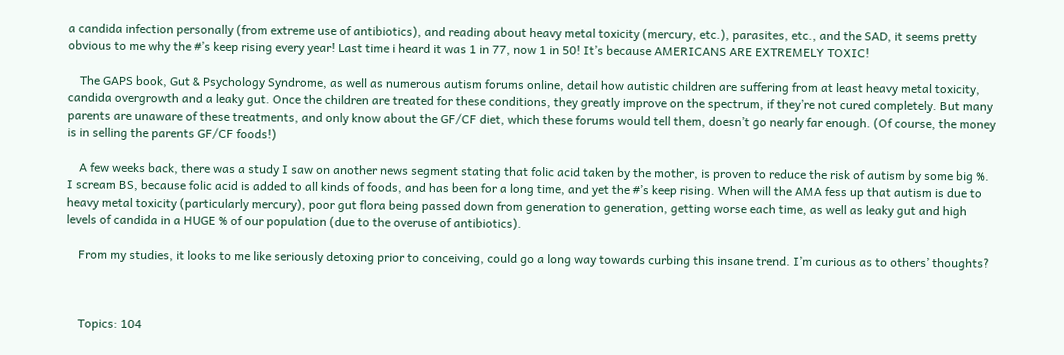a candida infection personally (from extreme use of antibiotics), and reading about heavy metal toxicity (mercury, etc.), parasites, etc., and the SAD, it seems pretty obvious to me why the #’s keep rising every year! Last time i heard it was 1 in 77, now 1 in 50! It’s because AMERICANS ARE EXTREMELY TOXIC!

    The GAPS book, Gut & Psychology Syndrome, as well as numerous autism forums online, detail how autistic children are suffering from at least heavy metal toxicity, candida overgrowth and a leaky gut. Once the children are treated for these conditions, they greatly improve on the spectrum, if they’re not cured completely. But many parents are unaware of these treatments, and only know about the GF/CF diet, which these forums would tell them, doesn’t go nearly far enough. (Of course, the money is in selling the parents GF/CF foods!)

    A few weeks back, there was a study I saw on another news segment stating that folic acid taken by the mother, is proven to reduce the risk of autism by some big %. I scream BS, because folic acid is added to all kinds of foods, and has been for a long time, and yet the #’s keep rising. When will the AMA fess up that autism is due to heavy metal toxicity (particularly mercury), poor gut flora being passed down from generation to generation, getting worse each time, as well as leaky gut and high levels of candida in a HUGE % of our population (due to the overuse of antibiotics).

    From my studies, it looks to me like seriously detoxing prior to conceiving, could go a long way towards curbing this insane trend. I’m curious as to others’ thoughts?



    Topics: 104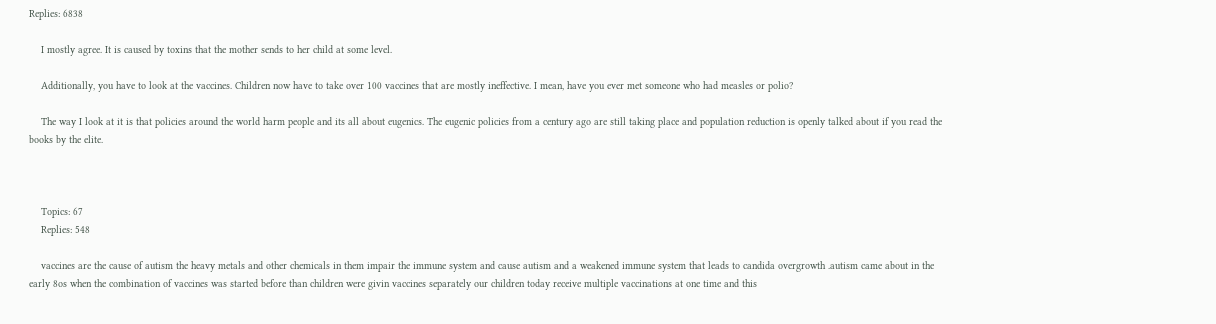Replies: 6838

    I mostly agree. It is caused by toxins that the mother sends to her child at some level.

    Additionally, you have to look at the vaccines. Children now have to take over 100 vaccines that are mostly ineffective. I mean, have you ever met someone who had measles or polio?

    The way I look at it is that policies around the world harm people and its all about eugenics. The eugenic policies from a century ago are still taking place and population reduction is openly talked about if you read the books by the elite.



    Topics: 67
    Replies: 548

    vaccines are the cause of autism the heavy metals and other chemicals in them impair the immune system and cause autism and a weakened immune system that leads to candida overgrowth .autism came about in the early 8os when the combination of vaccines was started before than children were givin vaccines separately our children today receive multiple vaccinations at one time and this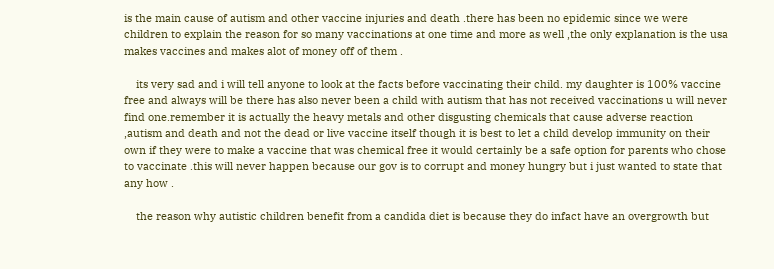is the main cause of autism and other vaccine injuries and death .there has been no epidemic since we were children to explain the reason for so many vaccinations at one time and more as well ,the only explanation is the usa makes vaccines and makes alot of money off of them .

    its very sad and i will tell anyone to look at the facts before vaccinating their child. my daughter is 100% vaccine free and always will be there has also never been a child with autism that has not received vaccinations u will never find one.remember it is actually the heavy metals and other disgusting chemicals that cause adverse reaction ,autism and death and not the dead or live vaccine itself though it is best to let a child develop immunity on their own if they were to make a vaccine that was chemical free it would certainly be a safe option for parents who chose to vaccinate .this will never happen because our gov is to corrupt and money hungry but i just wanted to state that any how .

    the reason why autistic children benefit from a candida diet is because they do infact have an overgrowth but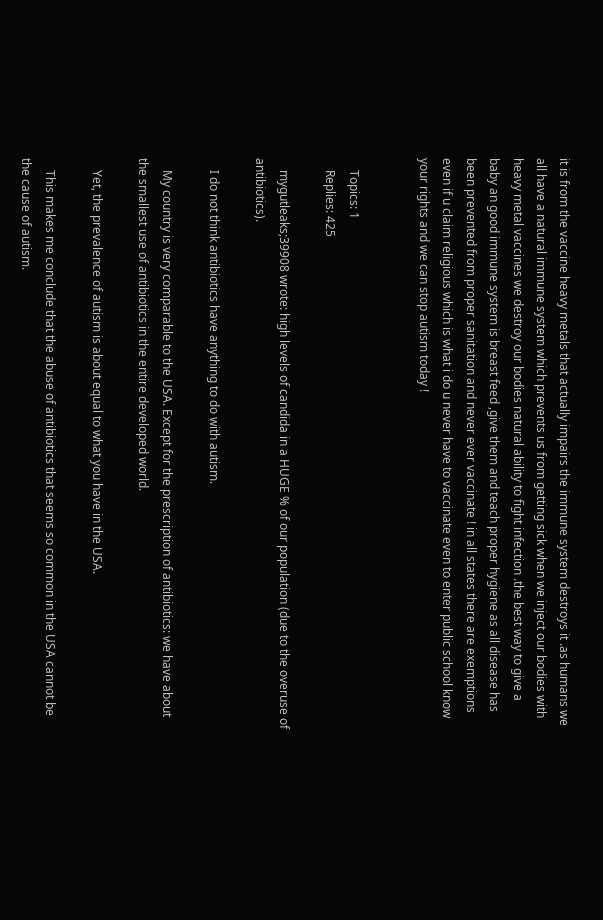it is from the vaccine heavy metals that actually impairs the immune system destroys it .as humans we all have a natural immune system which prevents us from getting sick when we inject our bodies with heavy metal vaccines we destroy our bodies natural ability to fight infection .the best way to give a baby an good immune system is breast feed ,give them and teach proper hygiene as all disease has been prevented from proper sanitation and never ever vaccinate ! in all states there are exemptions even if u claim religious which is what i do u never have to vaccinate even to enter public school know your rights and we can stop autism today !


    Topics: 1
    Replies: 425

    mygutleaks;39908 wrote: high levels of candida in a HUGE % of our population (due to the overuse of antibiotics).

    I do not think antibiotics have anything to do with autism.

    My country is very comparable to the USA. Except for the prescription of antibiotics: we have about the smallest use of antibiotics in the entire developed world.

    Yet, the prevalence of autism is about equal to what you have in the USA.

    This makes me conclude that the abuse of antibiotics that seems so common in the USA cannot be the cause of autism.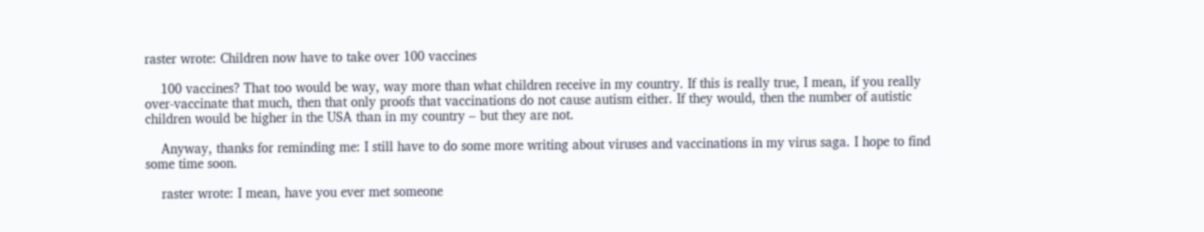raster wrote: Children now have to take over 100 vaccines

    100 vaccines? That too would be way, way more than what children receive in my country. If this is really true, I mean, if you really over-vaccinate that much, then that only proofs that vaccinations do not cause autism either. If they would, then the number of autistic children would be higher in the USA than in my country – but they are not.

    Anyway, thanks for reminding me: I still have to do some more writing about viruses and vaccinations in my virus saga. I hope to find some time soon.

    raster wrote: I mean, have you ever met someone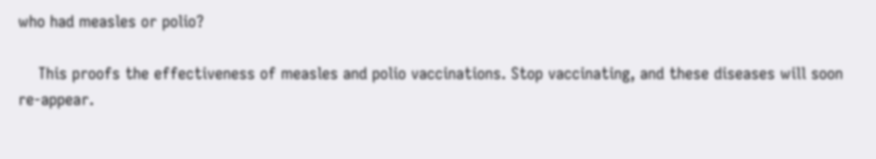who had measles or polio?

    This proofs the effectiveness of measles and polio vaccinations. Stop vaccinating, and these diseases will soon re-appear.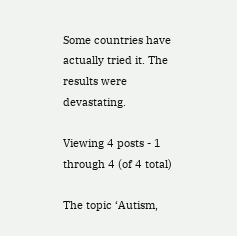Some countries have actually tried it. The results were devastating.

Viewing 4 posts - 1 through 4 (of 4 total)

The topic ‘Autism,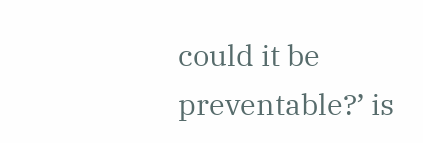could it be preventable?’ is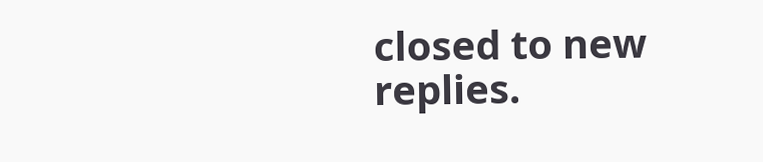closed to new replies.